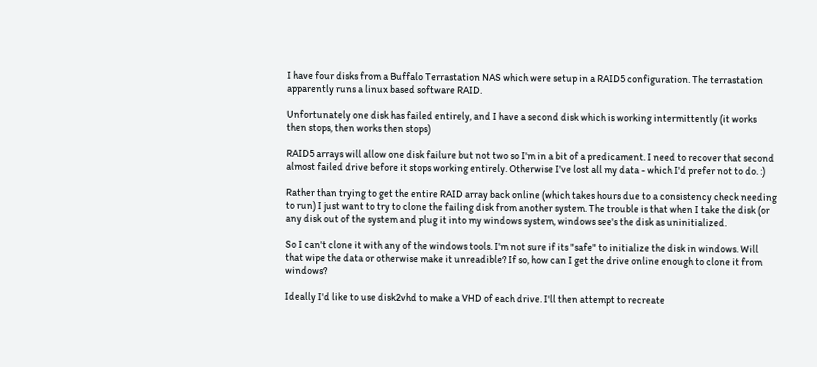I have four disks from a Buffalo Terrastation NAS which were setup in a RAID5 configuration. The terrastation apparently runs a linux based software RAID.

Unfortunately one disk has failed entirely, and I have a second disk which is working intermittently (it works then stops, then works then stops)

RAID5 arrays will allow one disk failure but not two so I'm in a bit of a predicament. I need to recover that second almost failed drive before it stops working entirely. Otherwise I've lost all my data - which I'd prefer not to do. :)

Rather than trying to get the entire RAID array back online (which takes hours due to a consistency check needing to run) I just want to try to clone the failing disk from another system. The trouble is that when I take the disk (or any disk out of the system and plug it into my windows system, windows see's the disk as uninitialized.

So I can't clone it with any of the windows tools. I'm not sure if its "safe" to initialize the disk in windows. Will that wipe the data or otherwise make it unreadible? If so, how can I get the drive online enough to clone it from windows?

Ideally I'd like to use disk2vhd to make a VHD of each drive. I'll then attempt to recreate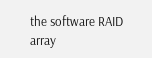the software RAID array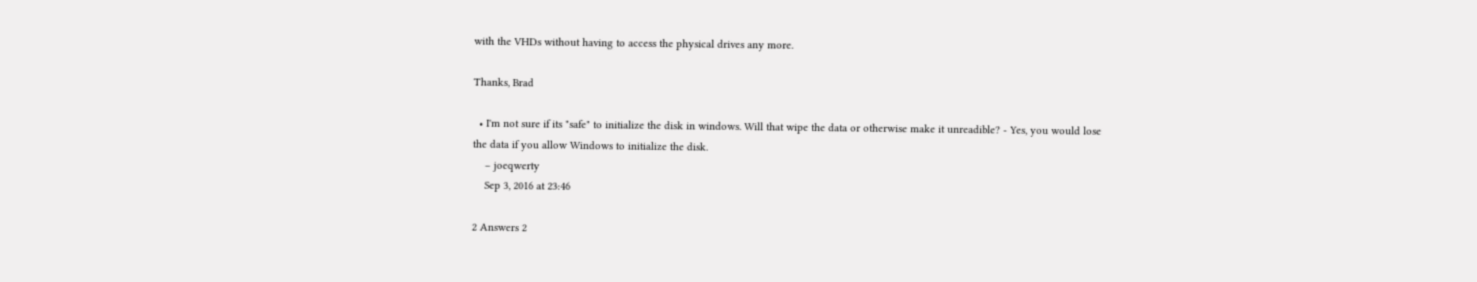with the VHDs without having to access the physical drives any more.

Thanks, Brad

  • I'm not sure if its "safe" to initialize the disk in windows. Will that wipe the data or otherwise make it unreadible? - Yes, you would lose the data if you allow Windows to initialize the disk.
    – joeqwerty
    Sep 3, 2016 at 23:46

2 Answers 2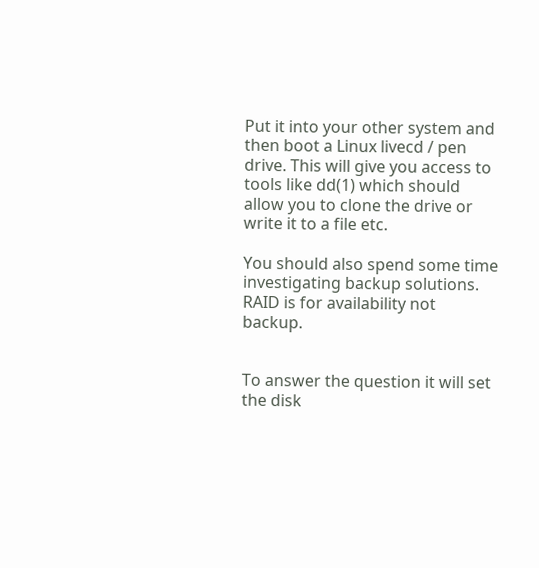Put it into your other system and then boot a Linux livecd / pen drive. This will give you access to tools like dd(1) which should allow you to clone the drive or write it to a file etc.

You should also spend some time investigating backup solutions. RAID is for availability not backup.


To answer the question it will set the disk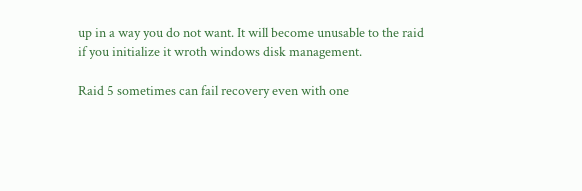up in a way you do not want. It will become unusable to the raid if you initialize it wroth windows disk management.

Raid 5 sometimes can fail recovery even with one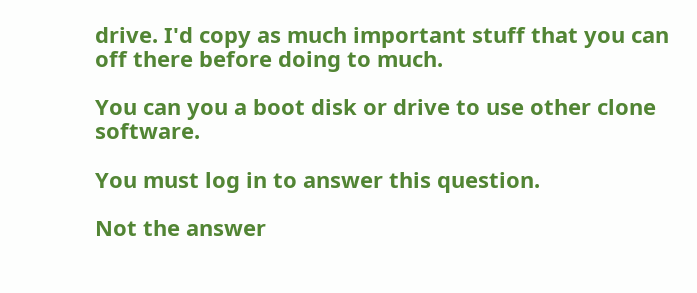drive. I'd copy as much important stuff that you can off there before doing to much.

You can you a boot disk or drive to use other clone software.

You must log in to answer this question.

Not the answer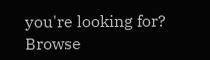you're looking for? Browse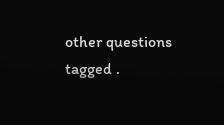other questions tagged .